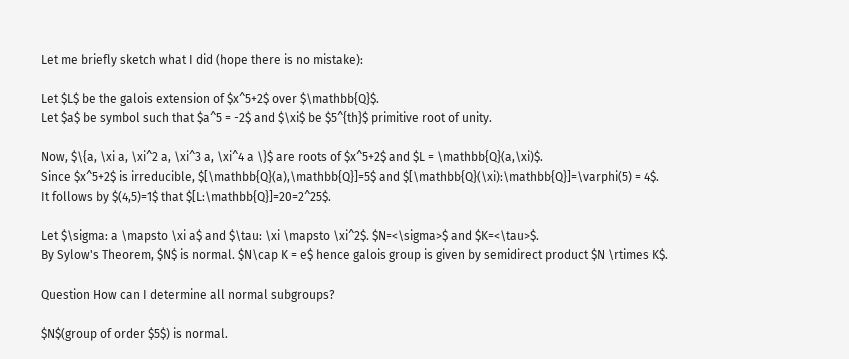Let me briefly sketch what I did (hope there is no mistake):

Let $L$ be the galois extension of $x^5+2$ over $\mathbb{Q}$.
Let $a$ be symbol such that $a^5 = -2$ and $\xi$ be $5^{th}$ primitive root of unity.

Now, $\{a, \xi a, \xi^2 a, \xi^3 a, \xi^4 a \}$ are roots of $x^5+2$ and $L = \mathbb{Q}(a,\xi)$.
Since $x^5+2$ is irreducible, $[\mathbb{Q}(a),\mathbb{Q}]=5$ and $[\mathbb{Q}(\xi):\mathbb{Q}]=\varphi(5) = 4$.
It follows by $(4,5)=1$ that $[L:\mathbb{Q}]=20=2^25$.

Let $\sigma: a \mapsto \xi a$ and $\tau: \xi \mapsto \xi^2$. $N=<\sigma>$ and $K=<\tau>$.
By Sylow's Theorem, $N$ is normal. $N\cap K = e$ hence galois group is given by semidirect product $N \rtimes K$.

Question How can I determine all normal subgroups?

$N$(group of order $5$) is normal.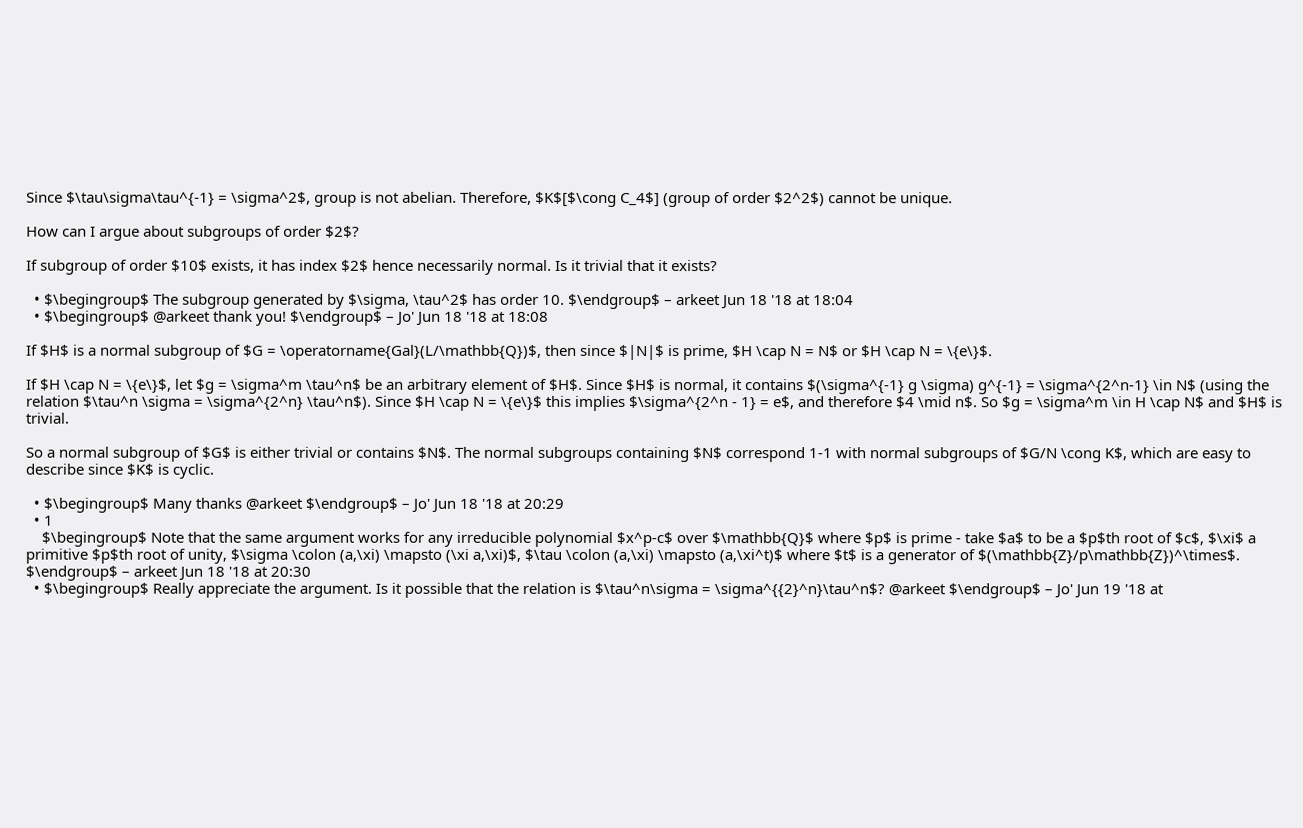Since $\tau\sigma\tau^{-1} = \sigma^2$, group is not abelian. Therefore, $K$[$\cong C_4$] (group of order $2^2$) cannot be unique.

How can I argue about subgroups of order $2$?

If subgroup of order $10$ exists, it has index $2$ hence necessarily normal. Is it trivial that it exists?

  • $\begingroup$ The subgroup generated by $\sigma, \tau^2$ has order 10. $\endgroup$ – arkeet Jun 18 '18 at 18:04
  • $\begingroup$ @arkeet thank you! $\endgroup$ – Jo' Jun 18 '18 at 18:08

If $H$ is a normal subgroup of $G = \operatorname{Gal}(L/\mathbb{Q})$, then since $|N|$ is prime, $H \cap N = N$ or $H \cap N = \{e\}$.

If $H \cap N = \{e\}$, let $g = \sigma^m \tau^n$ be an arbitrary element of $H$. Since $H$ is normal, it contains $(\sigma^{-1} g \sigma) g^{-1} = \sigma^{2^n-1} \in N$ (using the relation $\tau^n \sigma = \sigma^{2^n} \tau^n$). Since $H \cap N = \{e\}$ this implies $\sigma^{2^n - 1} = e$, and therefore $4 \mid n$. So $g = \sigma^m \in H \cap N$ and $H$ is trivial.

So a normal subgroup of $G$ is either trivial or contains $N$. The normal subgroups containing $N$ correspond 1-1 with normal subgroups of $G/N \cong K$, which are easy to describe since $K$ is cyclic.

  • $\begingroup$ Many thanks @arkeet $\endgroup$ – Jo' Jun 18 '18 at 20:29
  • 1
    $\begingroup$ Note that the same argument works for any irreducible polynomial $x^p-c$ over $\mathbb{Q}$ where $p$ is prime - take $a$ to be a $p$th root of $c$, $\xi$ a primitive $p$th root of unity, $\sigma \colon (a,\xi) \mapsto (\xi a,\xi)$, $\tau \colon (a,\xi) \mapsto (a,\xi^t)$ where $t$ is a generator of $(\mathbb{Z}/p\mathbb{Z})^\times$. $\endgroup$ – arkeet Jun 18 '18 at 20:30
  • $\begingroup$ Really appreciate the argument. Is it possible that the relation is $\tau^n\sigma = \sigma^{{2}^n}\tau^n$? @arkeet $\endgroup$ – Jo' Jun 19 '18 at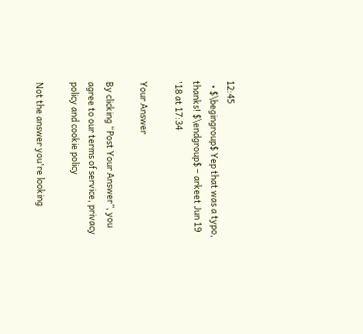12:45
  • $\begingroup$ Yep that was a typo, thanks! $\endgroup$ – arkeet Jun 19 '18 at 17:34

Your Answer

By clicking “Post Your Answer”, you agree to our terms of service, privacy policy and cookie policy

Not the answer you're looking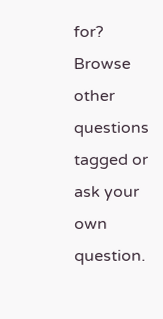for? Browse other questions tagged or ask your own question.